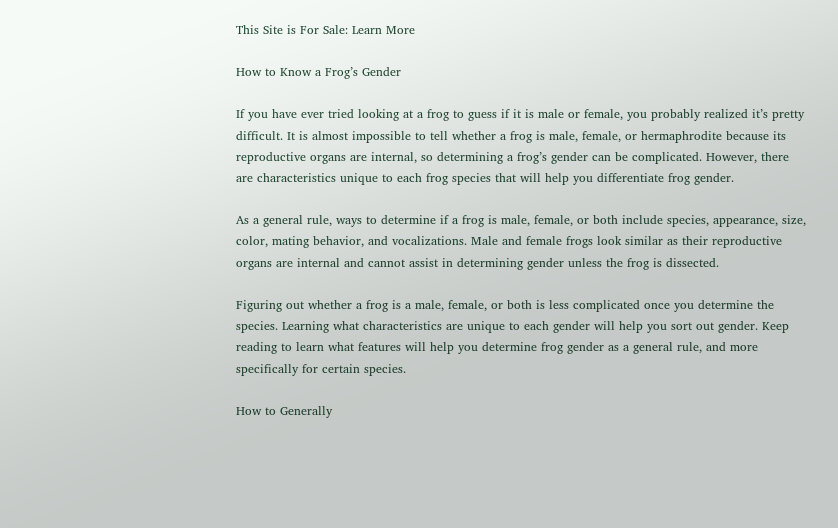This Site is For Sale: Learn More

How to Know a Frog’s Gender

If you have ever tried looking at a frog to guess if it is male or female, you probably realized it’s pretty difficult. It is almost impossible to tell whether a frog is male, female, or hermaphrodite because its reproductive organs are internal, so determining a frog’s gender can be complicated. However, there are characteristics unique to each frog species that will help you differentiate frog gender.

As a general rule, ways to determine if a frog is male, female, or both include species, appearance, size, color, mating behavior, and vocalizations. Male and female frogs look similar as their reproductive organs are internal and cannot assist in determining gender unless the frog is dissected.

Figuring out whether a frog is a male, female, or both is less complicated once you determine the species. Learning what characteristics are unique to each gender will help you sort out gender. Keep reading to learn what features will help you determine frog gender as a general rule, and more specifically for certain species.

How to Generally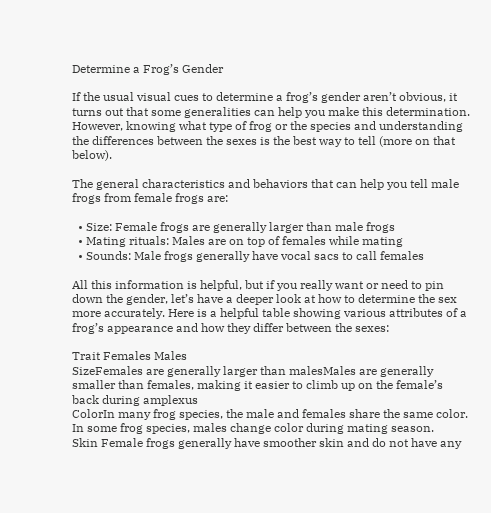Determine a Frog’s Gender

If the usual visual cues to determine a frog’s gender aren’t obvious, it turns out that some generalities can help you make this determination. However, knowing what type of frog or the species and understanding the differences between the sexes is the best way to tell (more on that below).

The general characteristics and behaviors that can help you tell male frogs from female frogs are:

  • Size: Female frogs are generally larger than male frogs
  • Mating rituals: Males are on top of females while mating
  • Sounds: Male frogs generally have vocal sacs to call females

All this information is helpful, but if you really want or need to pin down the gender, let’s have a deeper look at how to determine the sex more accurately. Here is a helpful table showing various attributes of a frog’s appearance and how they differ between the sexes:

Trait Females Males
SizeFemales are generally larger than malesMales are generally smaller than females, making it easier to climb up on the female’s back during amplexus
ColorIn many frog species, the male and females share the same color. In some frog species, males change color during mating season.
Skin Female frogs generally have smoother skin and do not have any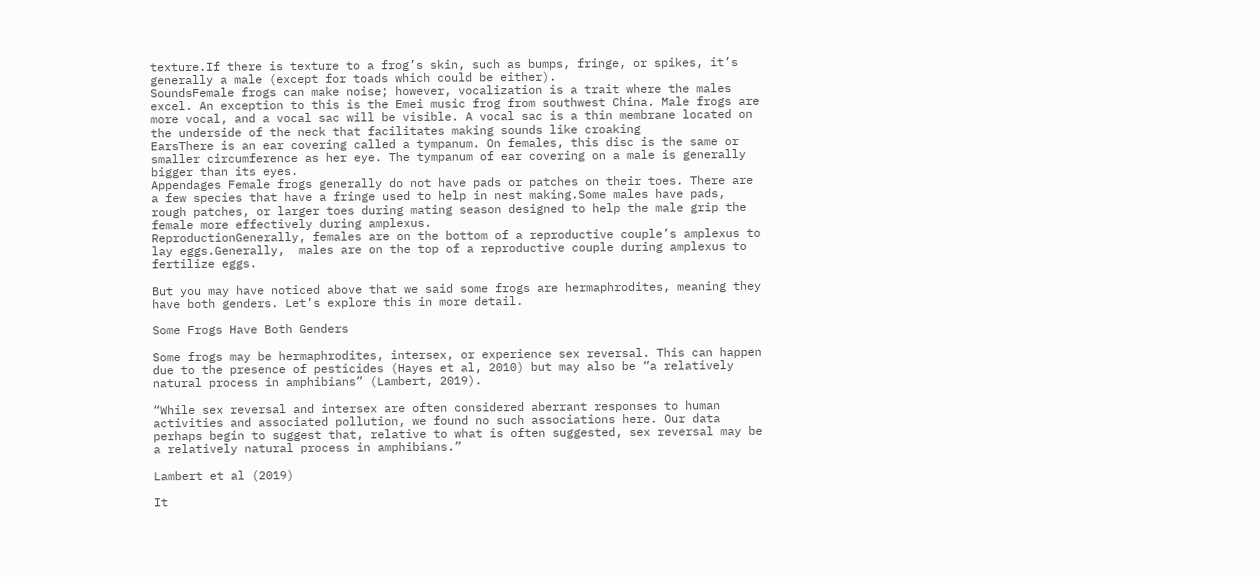texture.If there is texture to a frog’s skin, such as bumps, fringe, or spikes, it’s generally a male (except for toads which could be either).
SoundsFemale frogs can make noise; however, vocalization is a trait where the males excel. An exception to this is the Emei music frog from southwest China. Male frogs are more vocal, and a vocal sac will be visible. A vocal sac is a thin membrane located on the underside of the neck that facilitates making sounds like croaking
EarsThere is an ear covering called a tympanum. On females, this disc is the same or smaller circumference as her eye. The tympanum of ear covering on a male is generally bigger than its eyes.
Appendages Female frogs generally do not have pads or patches on their toes. There are a few species that have a fringe used to help in nest making.Some males have pads, rough patches, or larger toes during mating season designed to help the male grip the female more effectively during amplexus.
ReproductionGenerally, females are on the bottom of a reproductive couple’s amplexus to lay eggs.Generally,  males are on the top of a reproductive couple during amplexus to fertilize eggs.

But you may have noticed above that we said some frogs are hermaphrodites, meaning they have both genders. Let’s explore this in more detail.

Some Frogs Have Both Genders

Some frogs may be hermaphrodites, intersex, or experience sex reversal. This can happen due to the presence of pesticides (Hayes et al, 2010) but may also be “a relatively natural process in amphibians” (Lambert, 2019).

“While sex reversal and intersex are often considered aberrant responses to human activities and associated pollution, we found no such associations here. Our data perhaps begin to suggest that, relative to what is often suggested, sex reversal may be a relatively natural process in amphibians.”

Lambert et al (2019)

It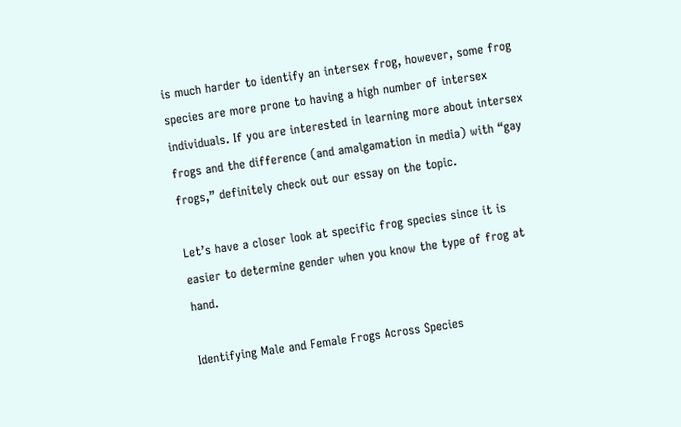is much harder to identify an intersex frog, however, some frog species are more prone to having a high number of intersex individuals. If you are interested in learning more about intersex frogs and the difference (and amalgamation in media) with “gay frogs,” definitely check out our essay on the topic.

Let’s have a closer look at specific frog species since it is easier to determine gender when you know the type of frog at hand.

Identifying Male and Female Frogs Across Species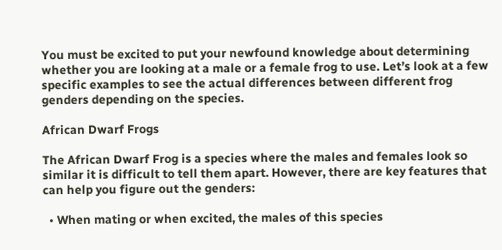You must be excited to put your newfound knowledge about determining whether you are looking at a male or a female frog to use. Let’s look at a few specific examples to see the actual differences between different frog genders depending on the species.

African Dwarf Frogs

The African Dwarf Frog is a species where the males and females look so similar it is difficult to tell them apart. However, there are key features that can help you figure out the genders:

  • When mating or when excited, the males of this species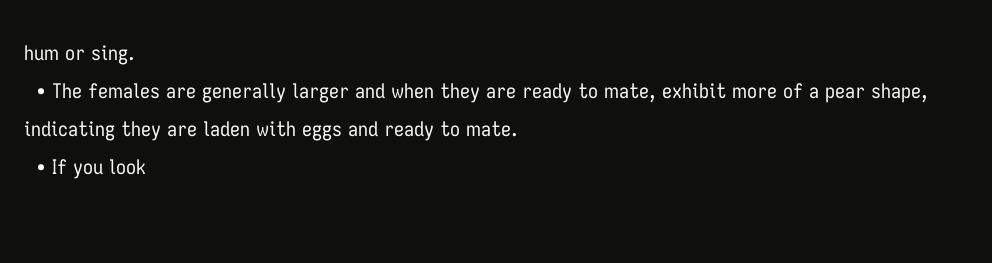hum or sing.
  • The females are generally larger and when they are ready to mate, exhibit more of a pear shape, indicating they are laden with eggs and ready to mate.
  • If you look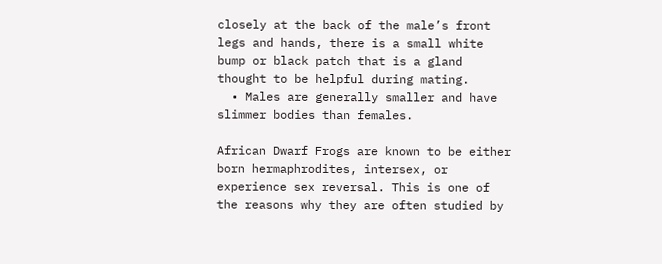closely at the back of the male’s front legs and hands, there is a small white bump or black patch that is a gland thought to be helpful during mating.
  • Males are generally smaller and have slimmer bodies than females.

African Dwarf Frogs are known to be either born hermaphrodites, intersex, or experience sex reversal. This is one of the reasons why they are often studied by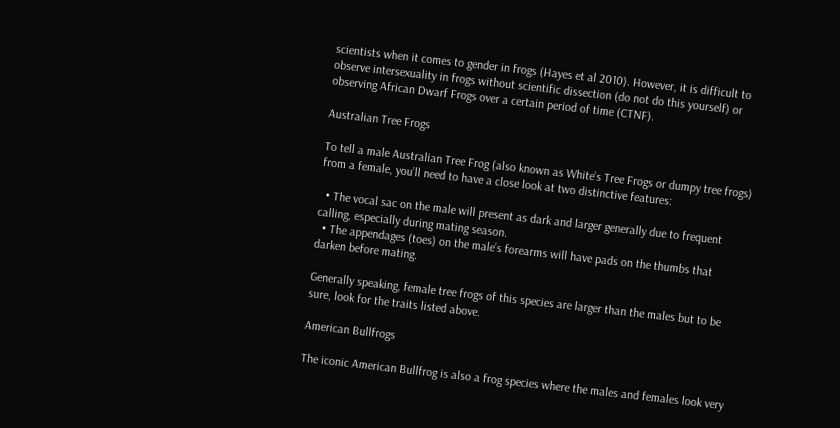scientists when it comes to gender in frogs (Hayes et al 2010). However, it is difficult to observe intersexuality in frogs without scientific dissection (do not do this yourself) or observing African Dwarf Frogs over a certain period of time (CTNF).

Australian Tree Frogs

To tell a male Australian Tree Frog (also known as White’s Tree Frogs or dumpy tree frogs) from a female, you’ll need to have a close look at two distinctive features:

  • The vocal sac on the male will present as dark and larger generally due to frequent calling, especially during mating season.
  • The appendages (toes) on the male’s forearms will have pads on the thumbs that darken before mating.

Generally speaking, female tree frogs of this species are larger than the males but to be sure, look for the traits listed above.

American Bullfrogs

The iconic American Bullfrog is also a frog species where the males and females look very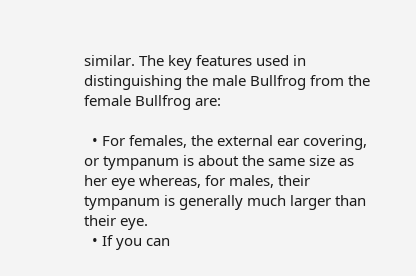similar. The key features used in distinguishing the male Bullfrog from the female Bullfrog are:

  • For females, the external ear covering, or tympanum is about the same size as her eye whereas, for males, their tympanum is generally much larger than their eye.
  • If you can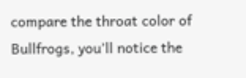compare the throat color of Bullfrogs, you’ll notice the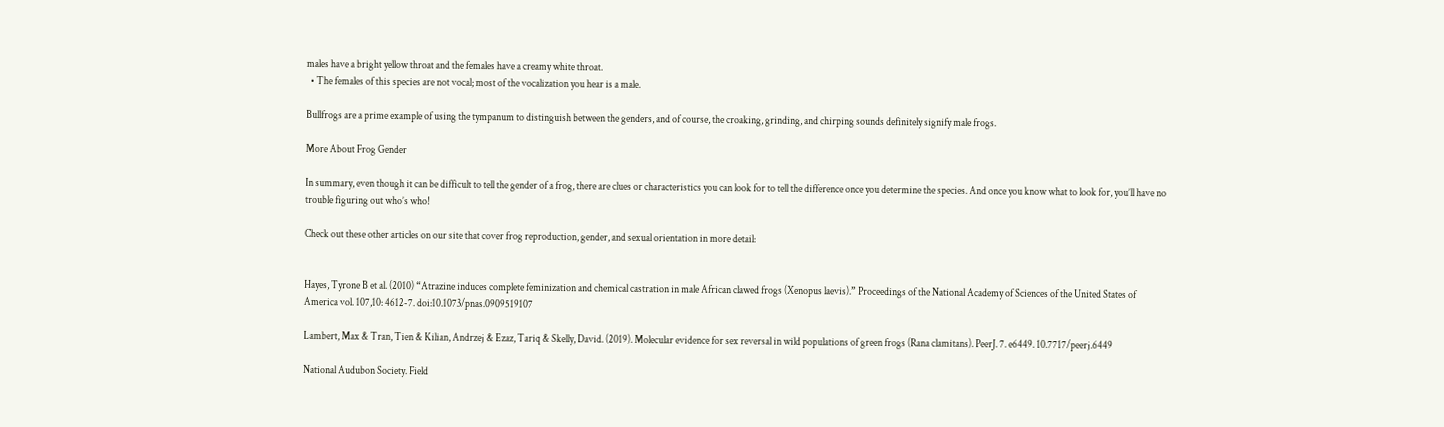males have a bright yellow throat and the females have a creamy white throat.
  • The females of this species are not vocal; most of the vocalization you hear is a male.

Bullfrogs are a prime example of using the tympanum to distinguish between the genders, and of course, the croaking, grinding, and chirping sounds definitely signify male frogs.

More About Frog Gender

In summary, even though it can be difficult to tell the gender of a frog, there are clues or characteristics you can look for to tell the difference once you determine the species. And once you know what to look for, you’ll have no trouble figuring out who’s who!

Check out these other articles on our site that cover frog reproduction, gender, and sexual orientation in more detail:


Hayes, Tyrone B et al. (2010) “Atrazine induces complete feminization and chemical castration in male African clawed frogs (Xenopus laevis).” Proceedings of the National Academy of Sciences of the United States of America vol. 107,10: 4612-7. doi:10.1073/pnas.0909519107

Lambert, Max & Tran, Tien & Kilian, Andrzej & Ezaz, Tariq & Skelly, David. (2019). Molecular evidence for sex reversal in wild populations of green frogs (Rana clamitans). PeerJ. 7. e6449. 10.7717/peerj.6449

National Audubon Society. Field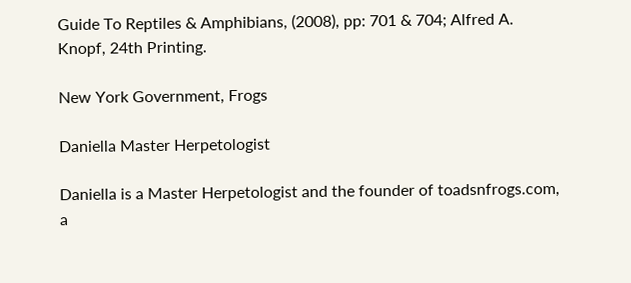Guide To Reptiles & Amphibians, (2008), pp: 701 & 704; Alfred A. Knopf, 24th Printing.

New York Government, Frogs

Daniella Master Herpetologist

Daniella is a Master Herpetologist and the founder of toadsnfrogs.com, a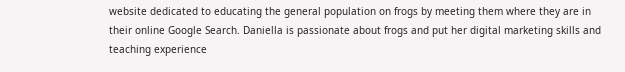website dedicated to educating the general population on frogs by meeting them where they are in their online Google Search. Daniella is passionate about frogs and put her digital marketing skills and teaching experience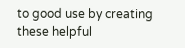to good use by creating these helpful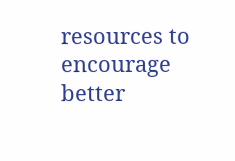resources to encourage better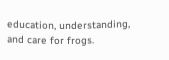education, understanding, and care for frogs.